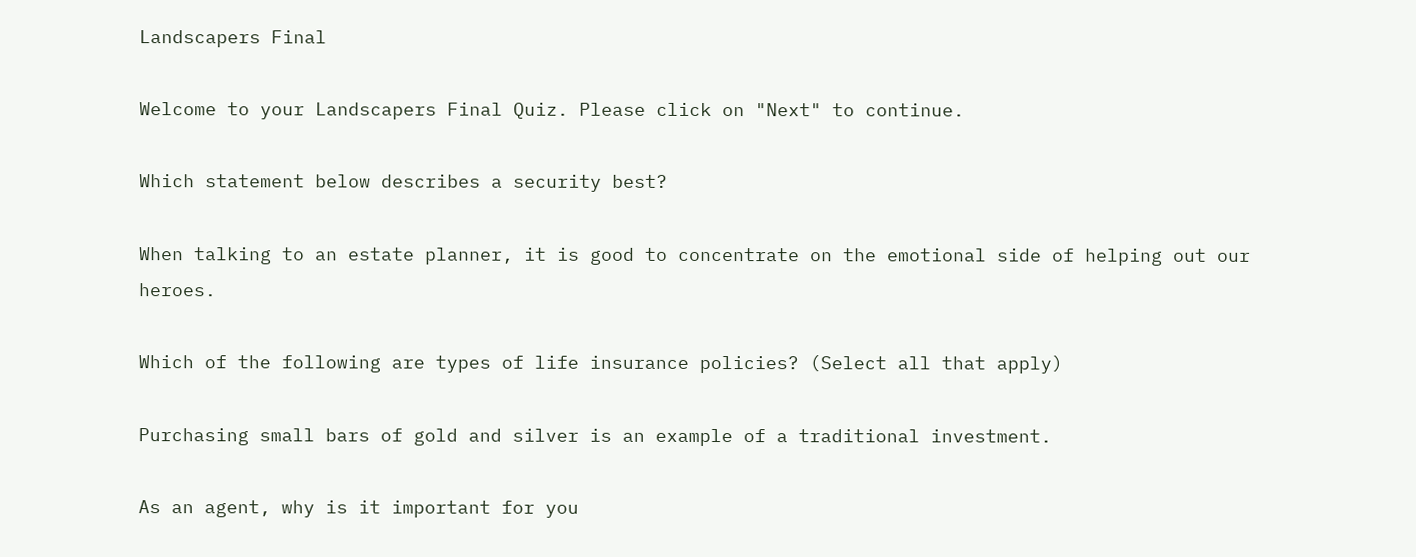Landscapers Final

Welcome to your Landscapers Final Quiz. Please click on "Next" to continue.

Which statement below describes a security best?

When talking to an estate planner, it is good to concentrate on the emotional side of helping out our heroes.

Which of the following are types of life insurance policies? (Select all that apply)

Purchasing small bars of gold and silver is an example of a traditional investment.

As an agent, why is it important for you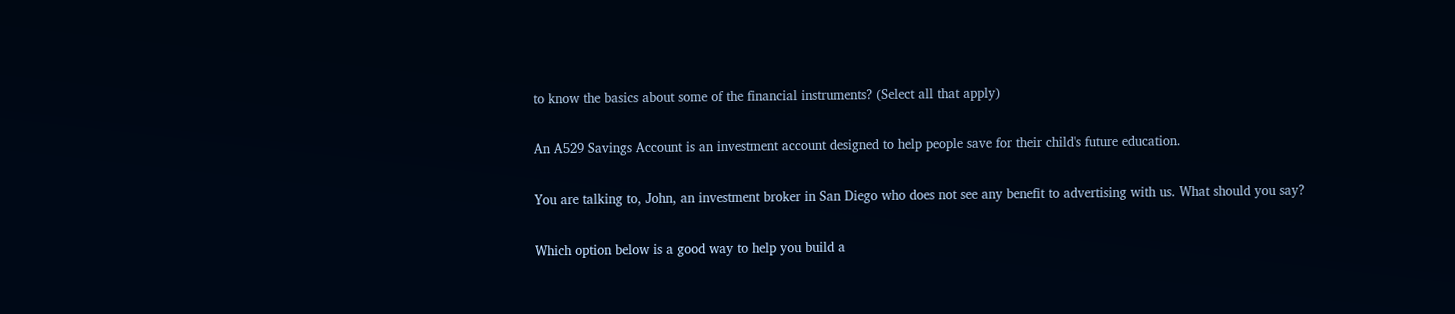to know the basics about some of the financial instruments? (Select all that apply)

An A529 Savings Account is an investment account designed to help people save for their child's future education.

You are talking to, John, an investment broker in San Diego who does not see any benefit to advertising with us. What should you say?

Which option below is a good way to help you build a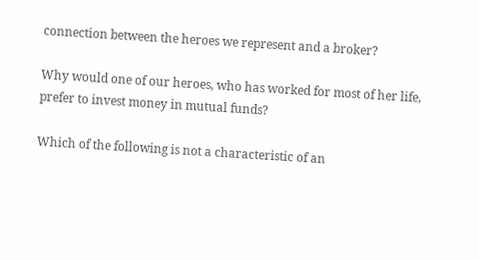connection between the heroes we represent and a broker?

Why would one of our heroes, who has worked for most of her life, prefer to invest money in mutual funds?

Which of the following is not a characteristic of an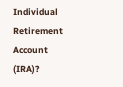Individual Retirement Account (IRA)?